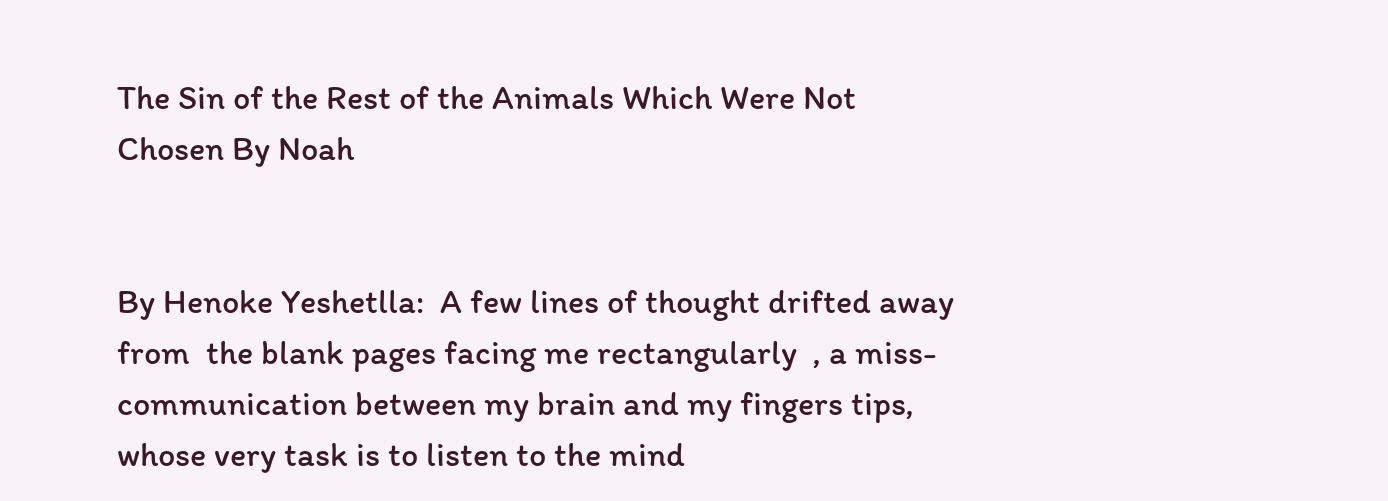The Sin of the Rest of the Animals Which Were Not Chosen By Noah


By Henoke Yeshetlla:  A few lines of thought drifted away from  the blank pages facing me rectangularly  , a miss- communication between my brain and my fingers tips, whose very task is to listen to the mind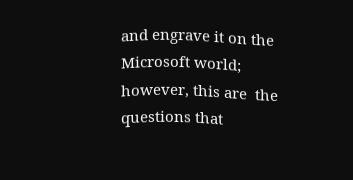and engrave it on the Microsoft world; however, this are  the questions that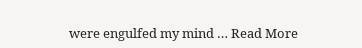were engulfed my mind … Read More